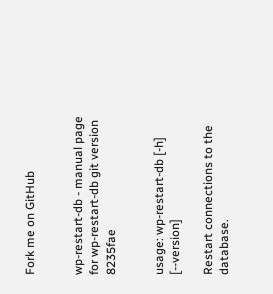Fork me on GitHub


wp-restart-db - manual page for wp-restart-db git version 8235fae


usage: wp-restart-db [-h] [--version]

Restart connections to the database.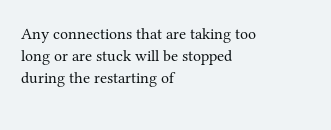Any connections that are taking too long or are stuck will be stopped during the restarting of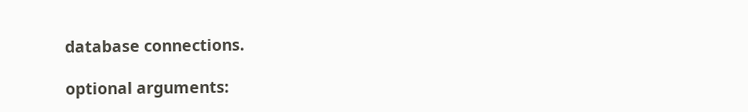database connections.

optional arguments: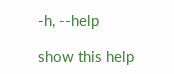-h, --help

show this help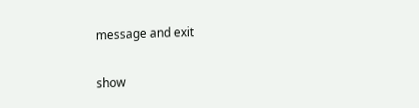message and exit


show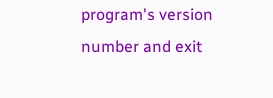program's version number and exit